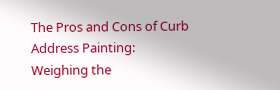The Pros and Cons of Curb Address Painting: Weighing the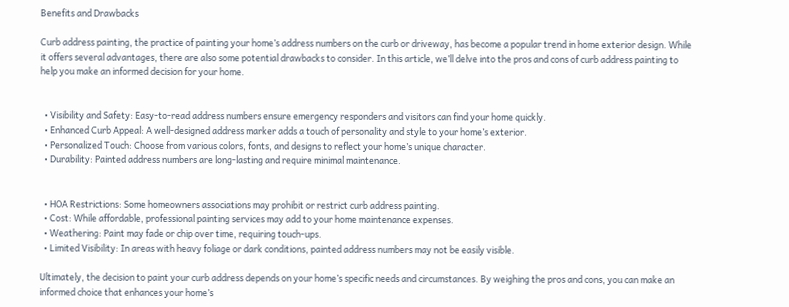Benefits and Drawbacks

Curb address painting, the practice of painting your home’s address numbers on the curb or driveway, has become a popular trend in home exterior design. While it offers several advantages, there are also some potential drawbacks to consider. In this article, we’ll delve into the pros and cons of curb address painting to help you make an informed decision for your home.


  • Visibility and Safety: Easy-to-read address numbers ensure emergency responders and visitors can find your home quickly.
  • Enhanced Curb Appeal: A well-designed address marker adds a touch of personality and style to your home’s exterior.
  • Personalized Touch: Choose from various colors, fonts, and designs to reflect your home’s unique character.
  • Durability: Painted address numbers are long-lasting and require minimal maintenance.


  • HOA Restrictions: Some homeowners associations may prohibit or restrict curb address painting.
  • Cost: While affordable, professional painting services may add to your home maintenance expenses.
  • Weathering: Paint may fade or chip over time, requiring touch-ups.
  • Limited Visibility: In areas with heavy foliage or dark conditions, painted address numbers may not be easily visible.

Ultimately, the decision to paint your curb address depends on your home’s specific needs and circumstances. By weighing the pros and cons, you can make an informed choice that enhances your home’s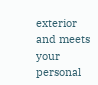exterior and meets your personal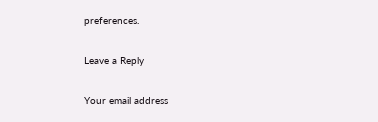preferences.

Leave a Reply

Your email address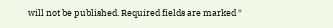will not be published. Required fields are marked *